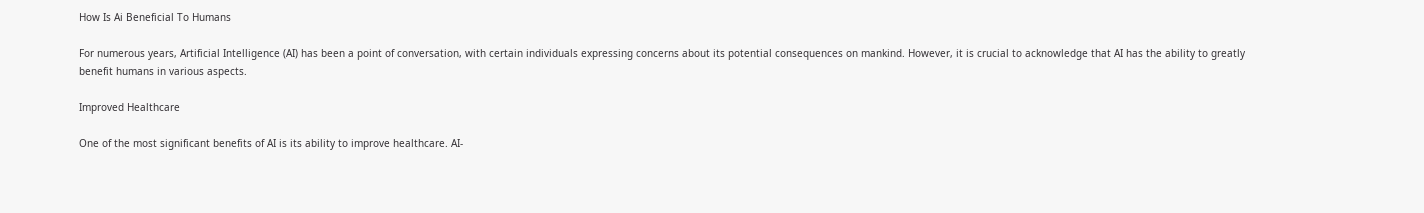How Is Ai Beneficial To Humans

For numerous years, Artificial Intelligence (AI) has been a point of conversation, with certain individuals expressing concerns about its potential consequences on mankind. However, it is crucial to acknowledge that AI has the ability to greatly benefit humans in various aspects.

Improved Healthcare

One of the most significant benefits of AI is its ability to improve healthcare. AI-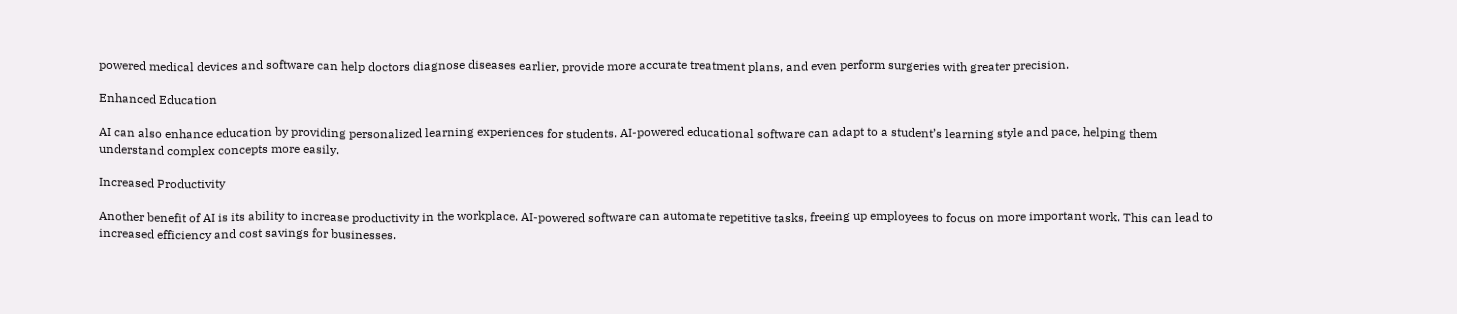powered medical devices and software can help doctors diagnose diseases earlier, provide more accurate treatment plans, and even perform surgeries with greater precision.

Enhanced Education

AI can also enhance education by providing personalized learning experiences for students. AI-powered educational software can adapt to a student’s learning style and pace, helping them understand complex concepts more easily.

Increased Productivity

Another benefit of AI is its ability to increase productivity in the workplace. AI-powered software can automate repetitive tasks, freeing up employees to focus on more important work. This can lead to increased efficiency and cost savings for businesses.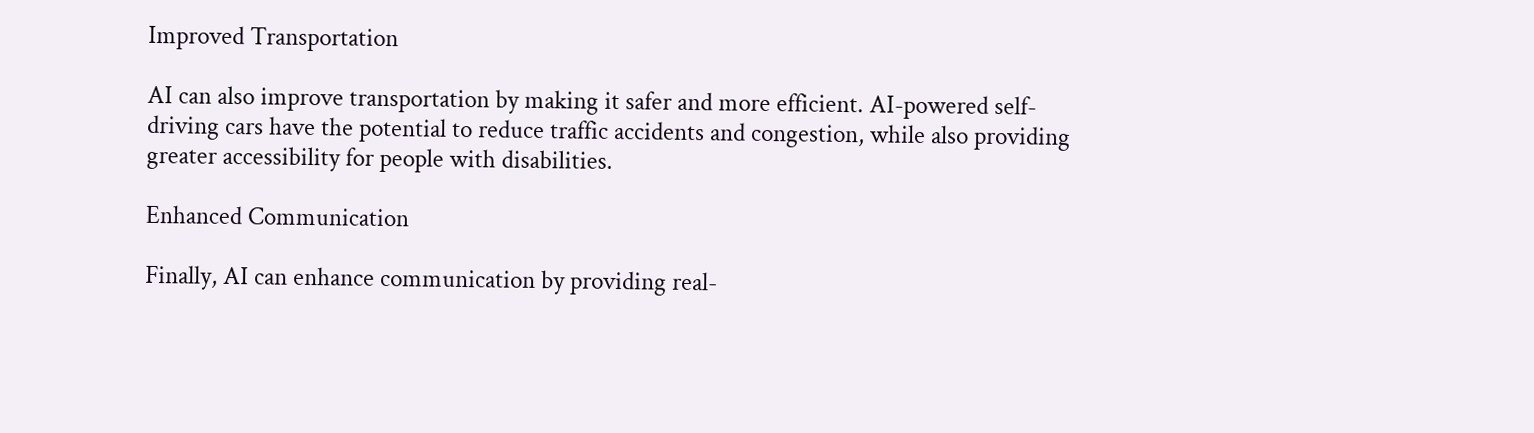Improved Transportation

AI can also improve transportation by making it safer and more efficient. AI-powered self-driving cars have the potential to reduce traffic accidents and congestion, while also providing greater accessibility for people with disabilities.

Enhanced Communication

Finally, AI can enhance communication by providing real-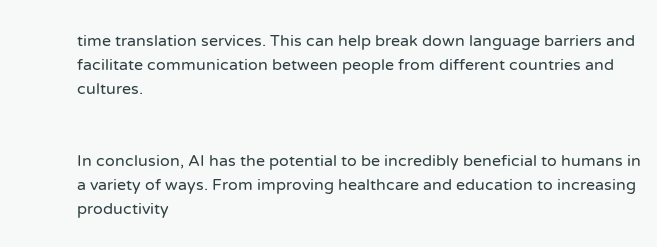time translation services. This can help break down language barriers and facilitate communication between people from different countries and cultures.


In conclusion, AI has the potential to be incredibly beneficial to humans in a variety of ways. From improving healthcare and education to increasing productivity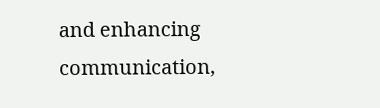and enhancing communication,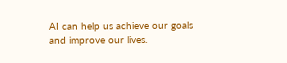AI can help us achieve our goals and improve our lives.